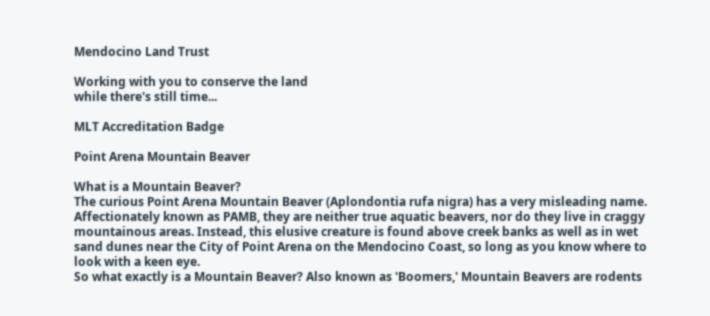Mendocino Land Trust

Working with you to conserve the land
while there's still time...

MLT Accreditation Badge

Point Arena Mountain Beaver

What is a Mountain Beaver?
The curious Point Arena Mountain Beaver (Aplondontia rufa nigra) has a very misleading name. Affectionately known as PAMB, they are neither true aquatic beavers, nor do they live in craggy mountainous areas. Instead, this elusive creature is found above creek banks as well as in wet sand dunes near the City of Point Arena on the Mendocino Coast, so long as you know where to look with a keen eye.
So what exactly is a Mountain Beaver? Also known as 'Boomers,' Mountain Beavers are rodents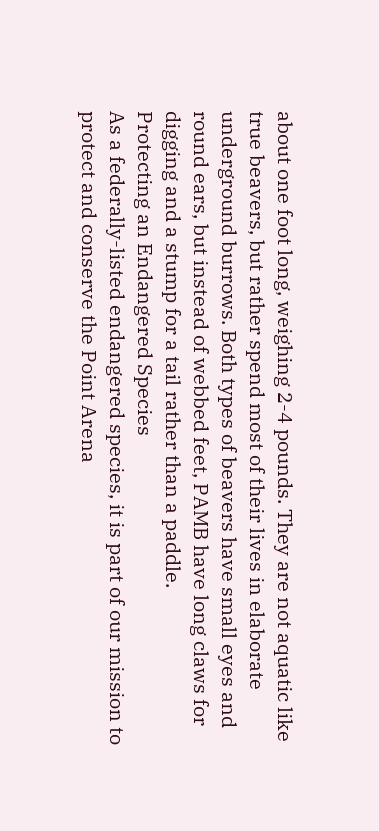about one foot long, weighing 2-4 pounds. They are not aquatic like true beavers, but rather spend most of their lives in elaborate underground burrows. Both types of beavers have small eyes and round ears, but instead of webbed feet, PAMB have long claws for digging and a stump for a tail rather than a paddle.
Protecting an Endangered Species
As a federally-listed endangered species, it is part of our mission to protect and conserve the Point Arena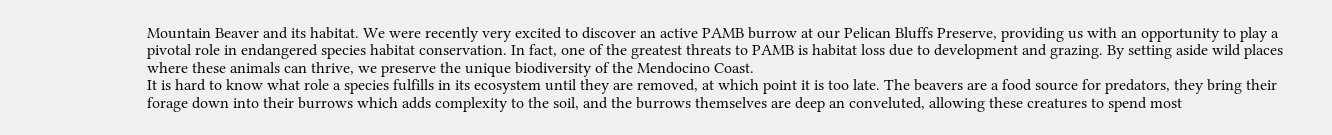Mountain Beaver and its habitat. We were recently very excited to discover an active PAMB burrow at our Pelican Bluffs Preserve, providing us with an opportunity to play a pivotal role in endangered species habitat conservation. In fact, one of the greatest threats to PAMB is habitat loss due to development and grazing. By setting aside wild places where these animals can thrive, we preserve the unique biodiversity of the Mendocino Coast.
It is hard to know what role a species fulfills in its ecosystem until they are removed, at which point it is too late. The beavers are a food source for predators, they bring their forage down into their burrows which adds complexity to the soil, and the burrows themselves are deep an conveluted, allowing these creatures to spend most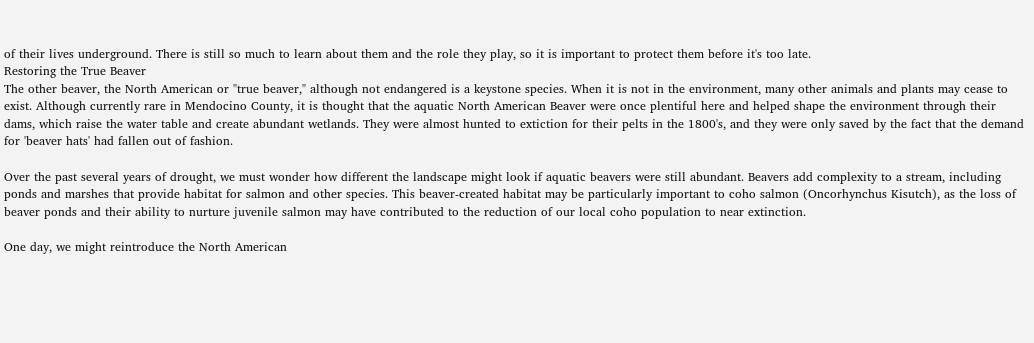of their lives underground. There is still so much to learn about them and the role they play, so it is important to protect them before it's too late.
Restoring the True Beaver
The other beaver, the North American or "true beaver," although not endangered is a keystone species. When it is not in the environment, many other animals and plants may cease to exist. Although currently rare in Mendocino County, it is thought that the aquatic North American Beaver were once plentiful here and helped shape the environment through their dams, which raise the water table and create abundant wetlands. They were almost hunted to extiction for their pelts in the 1800's, and they were only saved by the fact that the demand for 'beaver hats' had fallen out of fashion.

Over the past several years of drought, we must wonder how different the landscape might look if aquatic beavers were still abundant. Beavers add complexity to a stream, including ponds and marshes that provide habitat for salmon and other species. This beaver-created habitat may be particularly important to coho salmon (Oncorhynchus Kisutch), as the loss of beaver ponds and their ability to nurture juvenile salmon may have contributed to the reduction of our local coho population to near extinction.

One day, we might reintroduce the North American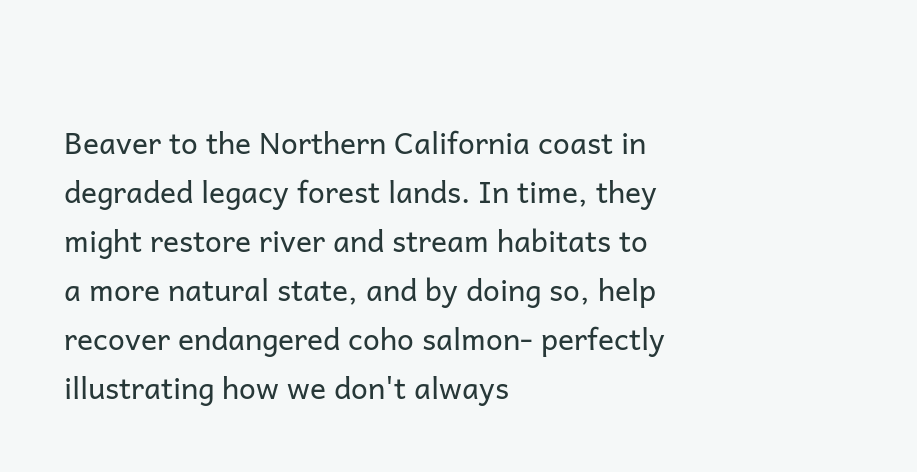Beaver to the Northern California coast in degraded legacy forest lands. In time, they might restore river and stream habitats to a more natural state, and by doing so, help recover endangered coho salmon- perfectly illustrating how we don't always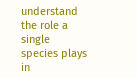understand the role a single species plays in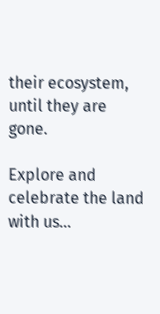their ecosystem, until they are gone.

Explore and celebrate the land with us...